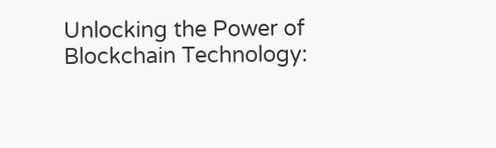Unlocking the Power of Blockchain Technology: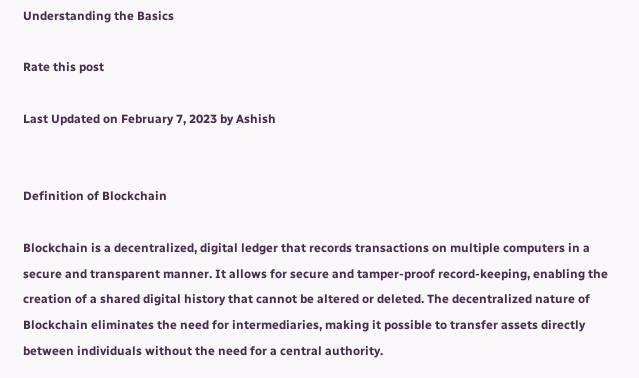Understanding the Basics

Rate this post

Last Updated on February 7, 2023 by Ashish


Definition of Blockchain

Blockchain is a decentralized, digital ledger that records transactions on multiple computers in a secure and transparent manner. It allows for secure and tamper-proof record-keeping, enabling the creation of a shared digital history that cannot be altered or deleted. The decentralized nature of Blockchain eliminates the need for intermediaries, making it possible to transfer assets directly between individuals without the need for a central authority.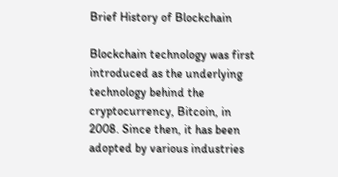Brief History of Blockchain

Blockchain technology was first introduced as the underlying technology behind the cryptocurrency, Bitcoin, in 2008. Since then, it has been adopted by various industries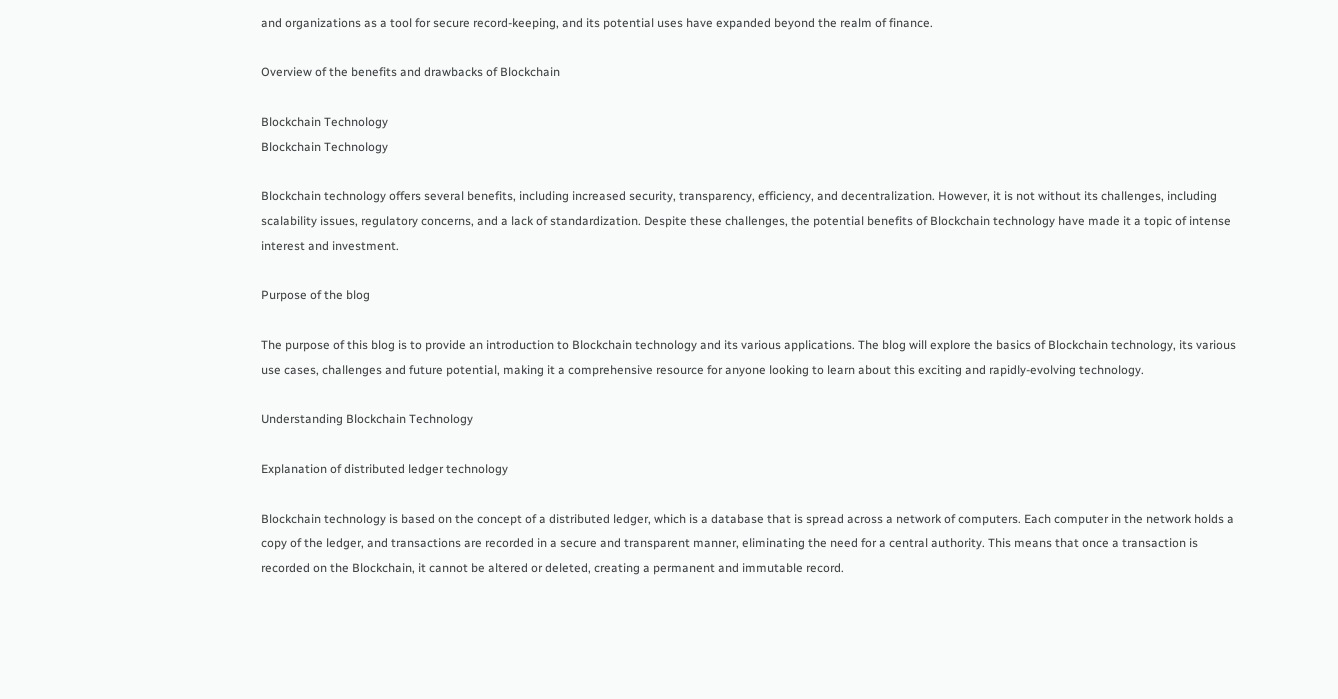and organizations as a tool for secure record-keeping, and its potential uses have expanded beyond the realm of finance.

Overview of the benefits and drawbacks of Blockchain

Blockchain Technology
Blockchain Technology

Blockchain technology offers several benefits, including increased security, transparency, efficiency, and decentralization. However, it is not without its challenges, including scalability issues, regulatory concerns, and a lack of standardization. Despite these challenges, the potential benefits of Blockchain technology have made it a topic of intense interest and investment.

Purpose of the blog

The purpose of this blog is to provide an introduction to Blockchain technology and its various applications. The blog will explore the basics of Blockchain technology, its various use cases, challenges and future potential, making it a comprehensive resource for anyone looking to learn about this exciting and rapidly-evolving technology.

Understanding Blockchain Technology

Explanation of distributed ledger technology

Blockchain technology is based on the concept of a distributed ledger, which is a database that is spread across a network of computers. Each computer in the network holds a copy of the ledger, and transactions are recorded in a secure and transparent manner, eliminating the need for a central authority. This means that once a transaction is recorded on the Blockchain, it cannot be altered or deleted, creating a permanent and immutable record.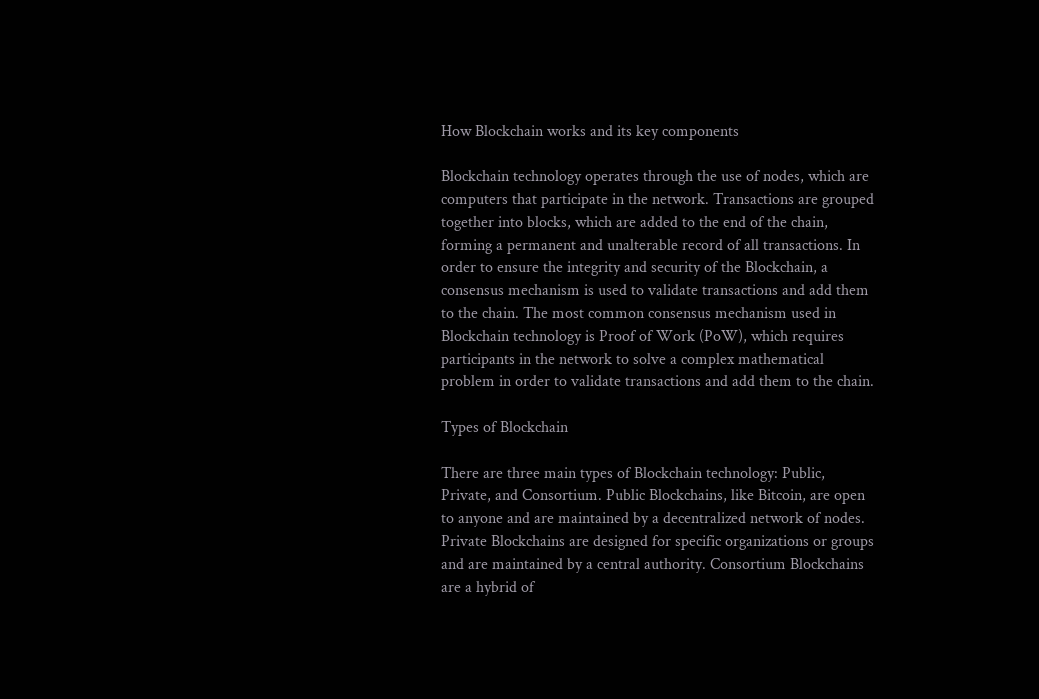How Blockchain works and its key components

Blockchain technology operates through the use of nodes, which are computers that participate in the network. Transactions are grouped together into blocks, which are added to the end of the chain, forming a permanent and unalterable record of all transactions. In order to ensure the integrity and security of the Blockchain, a consensus mechanism is used to validate transactions and add them to the chain. The most common consensus mechanism used in Blockchain technology is Proof of Work (PoW), which requires participants in the network to solve a complex mathematical problem in order to validate transactions and add them to the chain.

Types of Blockchain

There are three main types of Blockchain technology: Public, Private, and Consortium. Public Blockchains, like Bitcoin, are open to anyone and are maintained by a decentralized network of nodes. Private Blockchains are designed for specific organizations or groups and are maintained by a central authority. Consortium Blockchains are a hybrid of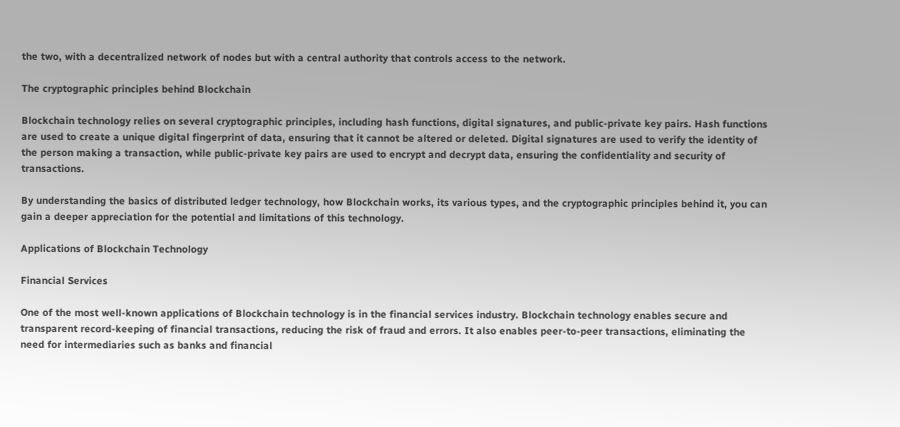the two, with a decentralized network of nodes but with a central authority that controls access to the network.

The cryptographic principles behind Blockchain

Blockchain technology relies on several cryptographic principles, including hash functions, digital signatures, and public-private key pairs. Hash functions are used to create a unique digital fingerprint of data, ensuring that it cannot be altered or deleted. Digital signatures are used to verify the identity of the person making a transaction, while public-private key pairs are used to encrypt and decrypt data, ensuring the confidentiality and security of transactions.

By understanding the basics of distributed ledger technology, how Blockchain works, its various types, and the cryptographic principles behind it, you can gain a deeper appreciation for the potential and limitations of this technology.

Applications of Blockchain Technology

Financial Services

One of the most well-known applications of Blockchain technology is in the financial services industry. Blockchain technology enables secure and transparent record-keeping of financial transactions, reducing the risk of fraud and errors. It also enables peer-to-peer transactions, eliminating the need for intermediaries such as banks and financial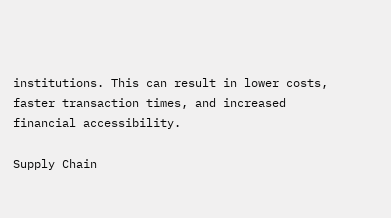institutions. This can result in lower costs, faster transaction times, and increased financial accessibility.

Supply Chain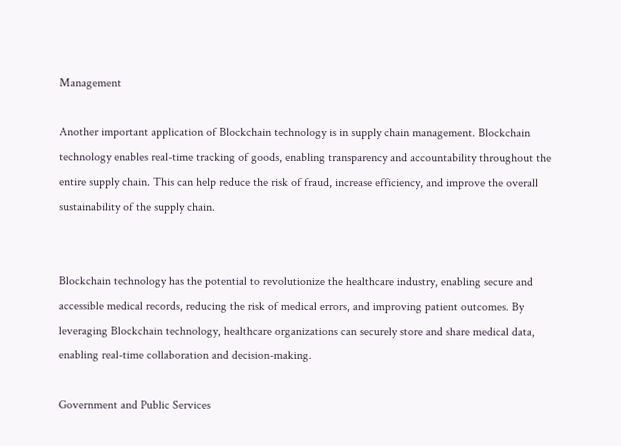Management

Another important application of Blockchain technology is in supply chain management. Blockchain technology enables real-time tracking of goods, enabling transparency and accountability throughout the entire supply chain. This can help reduce the risk of fraud, increase efficiency, and improve the overall sustainability of the supply chain.


Blockchain technology has the potential to revolutionize the healthcare industry, enabling secure and accessible medical records, reducing the risk of medical errors, and improving patient outcomes. By leveraging Blockchain technology, healthcare organizations can securely store and share medical data, enabling real-time collaboration and decision-making.

Government and Public Services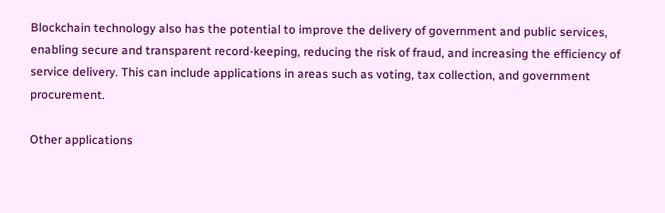Blockchain technology also has the potential to improve the delivery of government and public services, enabling secure and transparent record-keeping, reducing the risk of fraud, and increasing the efficiency of service delivery. This can include applications in areas such as voting, tax collection, and government procurement.

Other applications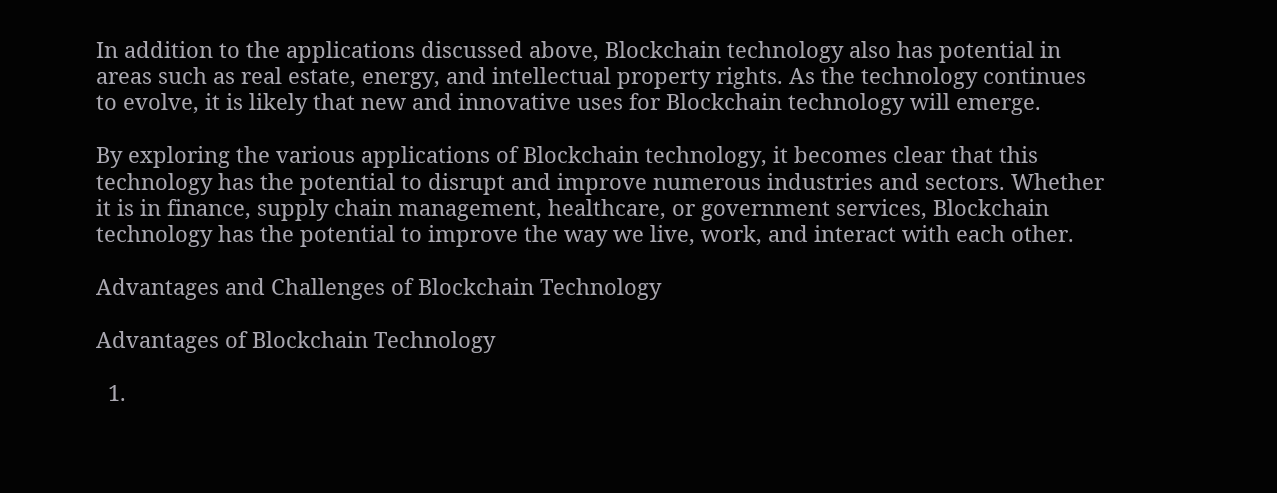In addition to the applications discussed above, Blockchain technology also has potential in areas such as real estate, energy, and intellectual property rights. As the technology continues to evolve, it is likely that new and innovative uses for Blockchain technology will emerge.

By exploring the various applications of Blockchain technology, it becomes clear that this technology has the potential to disrupt and improve numerous industries and sectors. Whether it is in finance, supply chain management, healthcare, or government services, Blockchain technology has the potential to improve the way we live, work, and interact with each other.

Advantages and Challenges of Blockchain Technology

Advantages of Blockchain Technology

  1.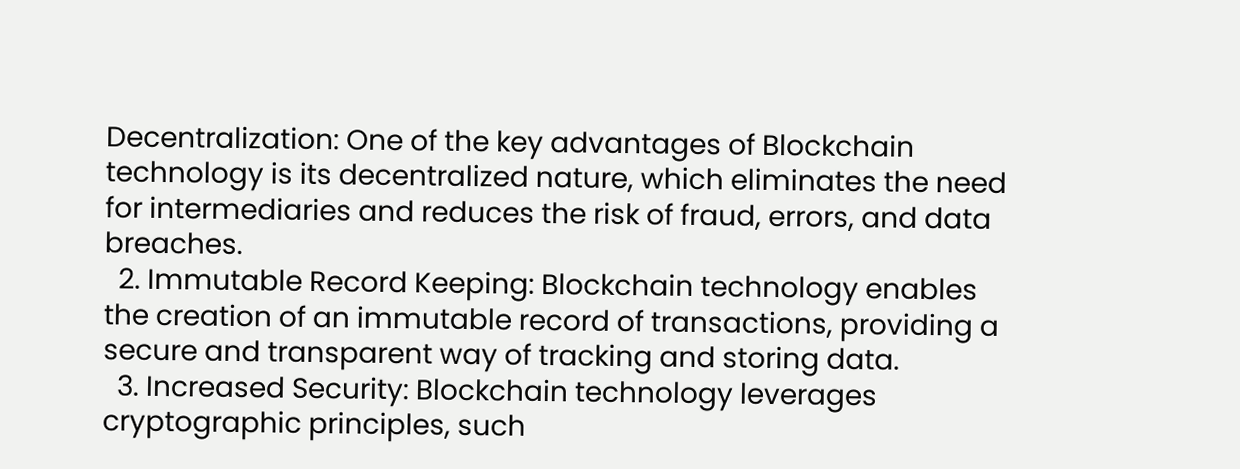Decentralization: One of the key advantages of Blockchain technology is its decentralized nature, which eliminates the need for intermediaries and reduces the risk of fraud, errors, and data breaches.
  2. Immutable Record Keeping: Blockchain technology enables the creation of an immutable record of transactions, providing a secure and transparent way of tracking and storing data.
  3. Increased Security: Blockchain technology leverages cryptographic principles, such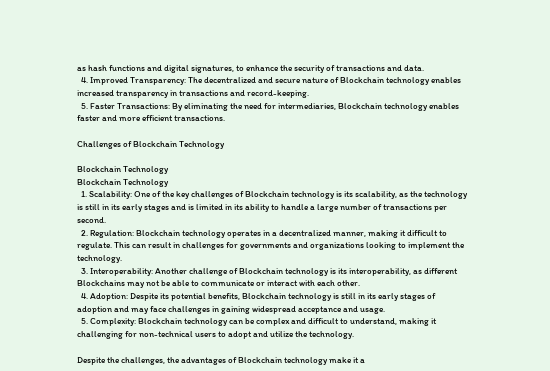as hash functions and digital signatures, to enhance the security of transactions and data.
  4. Improved Transparency: The decentralized and secure nature of Blockchain technology enables increased transparency in transactions and record-keeping.
  5. Faster Transactions: By eliminating the need for intermediaries, Blockchain technology enables faster and more efficient transactions.

Challenges of Blockchain Technology

Blockchain Technology
Blockchain Technology
  1. Scalability: One of the key challenges of Blockchain technology is its scalability, as the technology is still in its early stages and is limited in its ability to handle a large number of transactions per second.
  2. Regulation: Blockchain technology operates in a decentralized manner, making it difficult to regulate. This can result in challenges for governments and organizations looking to implement the technology.
  3. Interoperability: Another challenge of Blockchain technology is its interoperability, as different Blockchains may not be able to communicate or interact with each other.
  4. Adoption: Despite its potential benefits, Blockchain technology is still in its early stages of adoption and may face challenges in gaining widespread acceptance and usage.
  5. Complexity: Blockchain technology can be complex and difficult to understand, making it challenging for non-technical users to adopt and utilize the technology.

Despite the challenges, the advantages of Blockchain technology make it a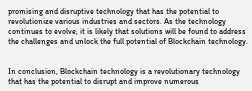promising and disruptive technology that has the potential to revolutionize various industries and sectors. As the technology continues to evolve, it is likely that solutions will be found to address the challenges and unlock the full potential of Blockchain technology.


In conclusion, Blockchain technology is a revolutionary technology that has the potential to disrupt and improve numerous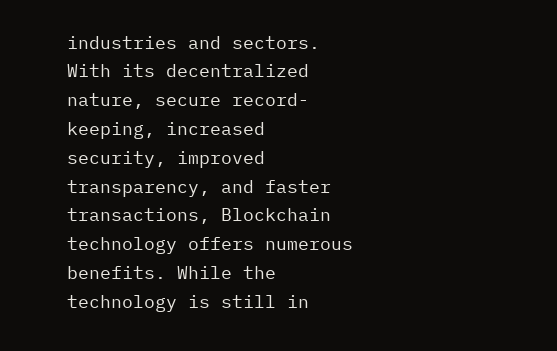industries and sectors. With its decentralized nature, secure record-keeping, increased security, improved transparency, and faster transactions, Blockchain technology offers numerous benefits. While the technology is still in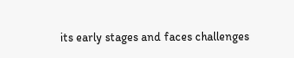its early stages and faces challenges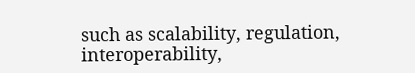such as scalability, regulation, interoperability,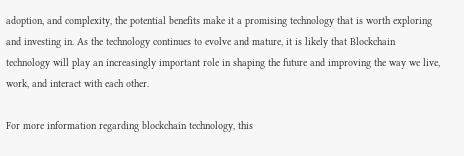adoption, and complexity, the potential benefits make it a promising technology that is worth exploring and investing in. As the technology continues to evolve and mature, it is likely that Blockchain technology will play an increasingly important role in shaping the future and improving the way we live, work, and interact with each other.

For more information regarding blockchain technology, this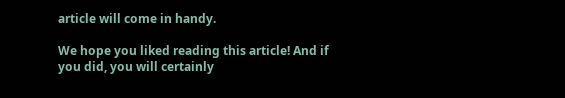article will come in handy.

We hope you liked reading this article! And if you did, you will certainly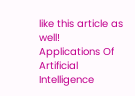like this article as well!
Applications Of Artificial Intelligence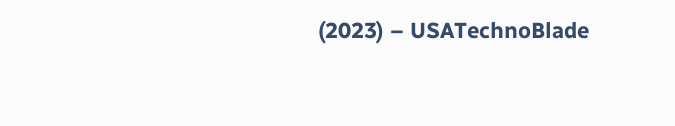(2023) – USATechnoBlade